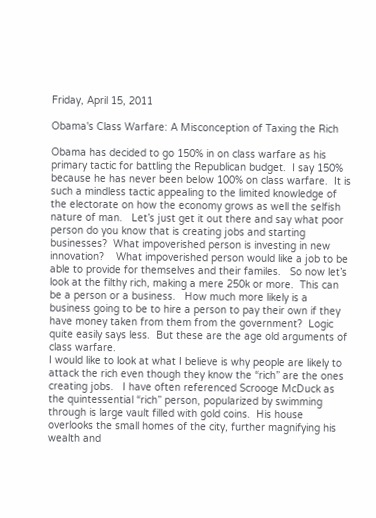Friday, April 15, 2011

Obama's Class Warfare: A Misconception of Taxing the Rich

Obama has decided to go 150% in on class warfare as his primary tactic for battling the Republican budget.  I say 150% because he has never been below 100% on class warfare.  It is such a mindless tactic appealing to the limited knowledge of the electorate on how the economy grows as well the selfish nature of man.   Let’s just get it out there and say what poor person do you know that is creating jobs and starting businesses?  What impoverished person is investing in new innovation?    What impoverished person would like a job to be able to provide for themselves and their familes.   So now let’s look at the filthy rich, making a mere 250k or more.  This can be a person or a business.   How much more likely is a business going to be to hire a person to pay their own if they have money taken from them from the government?  Logic quite easily says less.  But these are the age old arguments of class warfare.
I would like to look at what I believe is why people are likely to attack the rich even though they know the “rich” are the ones creating jobs.   I have often referenced Scrooge McDuck as the quintessential “rich” person, popularized by swimming through is large vault filled with gold coins.  His house overlooks the small homes of the city, further magnifying his wealth and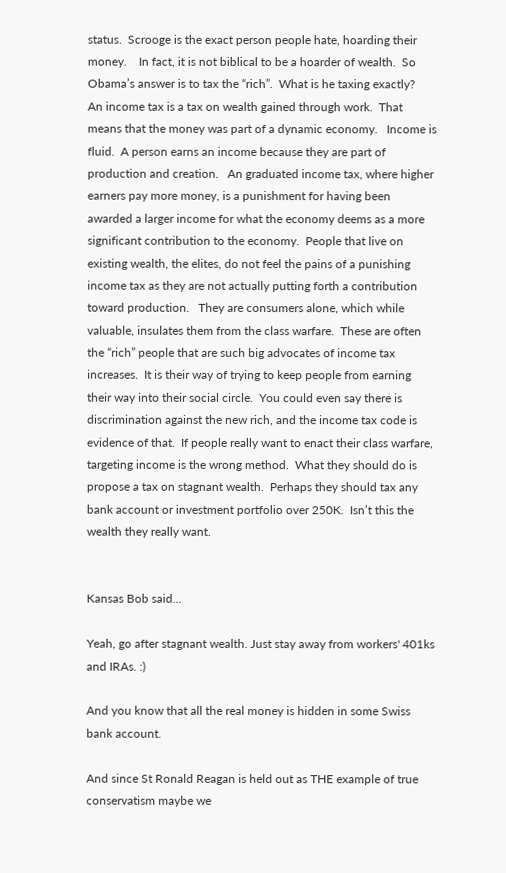status.  Scrooge is the exact person people hate, hoarding their money.    In fact, it is not biblical to be a hoarder of wealth.  So Obama’s answer is to tax the “rich”.  What is he taxing exactly?   An income tax is a tax on wealth gained through work.  That means that the money was part of a dynamic economy.   Income is fluid.  A person earns an income because they are part of production and creation.   An graduated income tax, where higher earners pay more money, is a punishment for having been awarded a larger income for what the economy deems as a more significant contribution to the economy.  People that live on existing wealth, the elites, do not feel the pains of a punishing income tax as they are not actually putting forth a contribution toward production.   They are consumers alone, which while valuable, insulates them from the class warfare.  These are often the “rich” people that are such big advocates of income tax increases.  It is their way of trying to keep people from earning their way into their social circle.  You could even say there is discrimination against the new rich, and the income tax code is evidence of that.  If people really want to enact their class warfare, targeting income is the wrong method.  What they should do is propose a tax on stagnant wealth.  Perhaps they should tax any bank account or investment portfolio over 250K.  Isn’t this the wealth they really want.


Kansas Bob said...

Yeah, go after stagnant wealth. Just stay away from workers' 401ks and IRAs. :)

And you know that all the real money is hidden in some Swiss bank account.

And since St Ronald Reagan is held out as THE example of true conservatism maybe we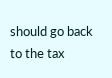should go back to the tax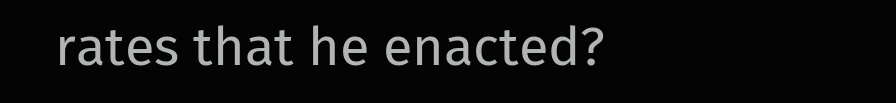rates that he enacted?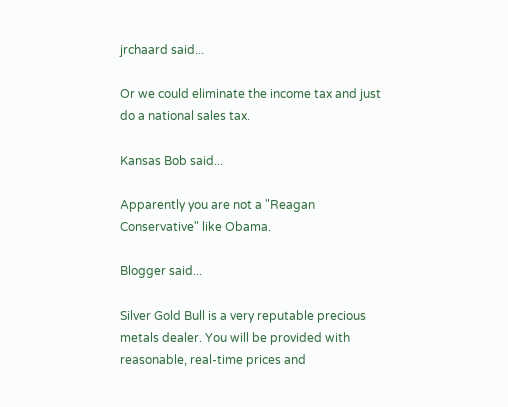jrchaard said...

Or we could eliminate the income tax and just do a national sales tax.

Kansas Bob said...

Apparently you are not a "Reagan Conservative" like Obama.

Blogger said...

Silver Gold Bull is a very reputable precious metals dealer. You will be provided with reasonable, real-time prices and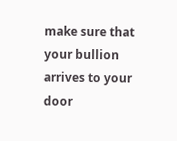make sure that your bullion arrives to your door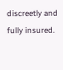discreetly and fully insured.